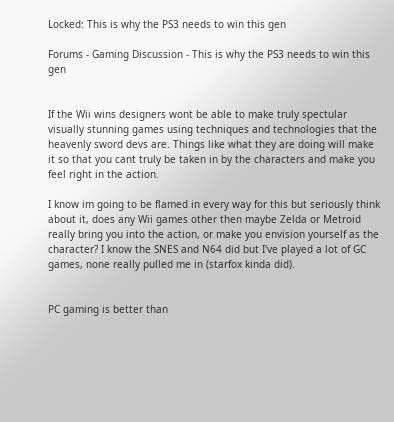Locked: This is why the PS3 needs to win this gen

Forums - Gaming Discussion - This is why the PS3 needs to win this gen


If the Wii wins designers wont be able to make truly spectular visually stunning games using techniques and technologies that the heavenly sword devs are. Things like what they are doing will make it so that you cant truly be taken in by the characters and make you feel right in the action.

I know im going to be flamed in every way for this but seriously think about it, does any Wii games other then maybe Zelda or Metroid really bring you into the action, or make you envision yourself as the character? I know the SNES and N64 did but I've played a lot of GC games, none really pulled me in (starfox kinda did).


PC gaming is better than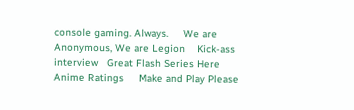console gaming. Always.     We are Anonymous, We are Legion    Kick-ass interview   Great Flash Series Here    Anime Ratings     Make and Play Please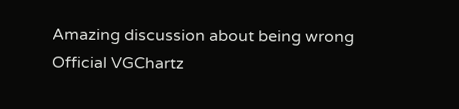Amazing discussion about being wrong
Official VGChartz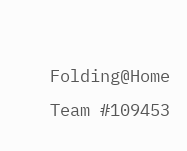Folding@Home Team #109453